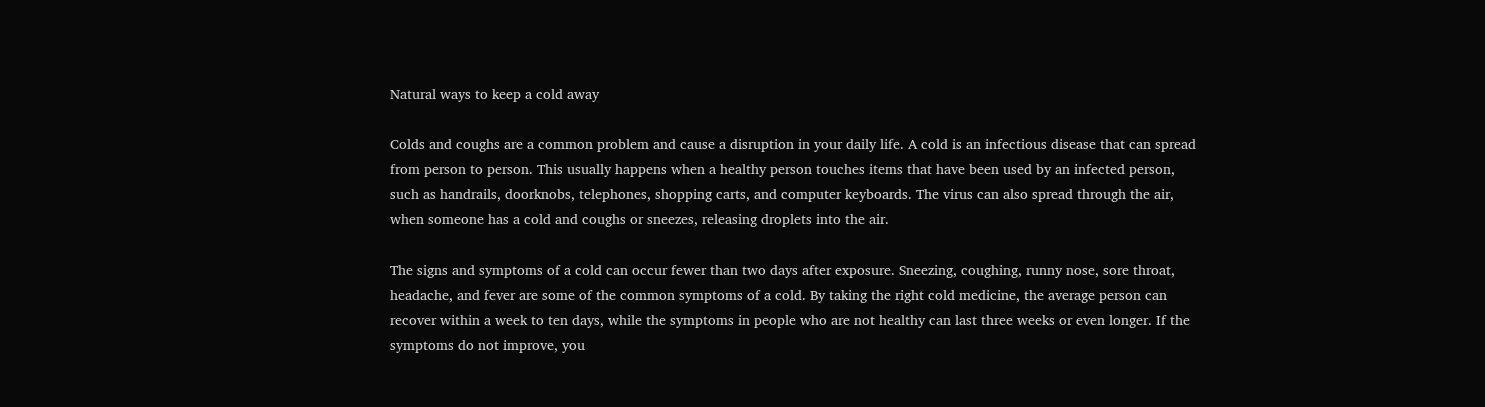Natural ways to keep a cold away

Colds and coughs are a common problem and cause a disruption in your daily life. A cold is an infectious disease that can spread from person to person. This usually happens when a healthy person touches items that have been used by an infected person, such as handrails, doorknobs, telephones, shopping carts, and computer keyboards. The virus can also spread through the air, when someone has a cold and coughs or sneezes, releasing droplets into the air.

The signs and symptoms of a cold can occur fewer than two days after exposure. Sneezing, coughing, runny nose, sore throat, headache, and fever are some of the common symptoms of a cold. By taking the right cold medicine, the average person can recover within a week to ten days, while the symptoms in people who are not healthy can last three weeks or even longer. If the symptoms do not improve, you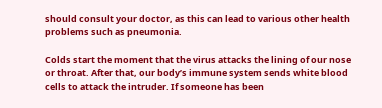should consult your doctor, as this can lead to various other health problems such as pneumonia.

Colds start the moment that the virus attacks the lining of our nose or throat. After that, our body’s immune system sends white blood cells to attack the intruder. If someone has been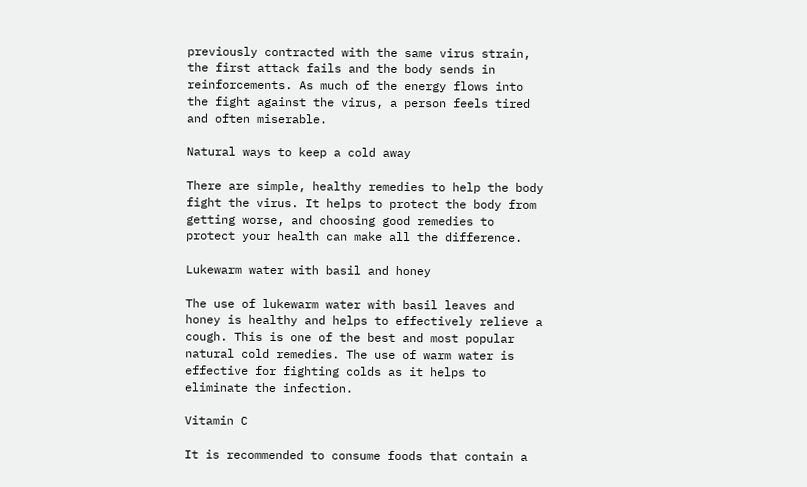previously contracted with the same virus strain, the first attack fails and the body sends in reinforcements. As much of the energy flows into the fight against the virus, a person feels tired and often miserable.

Natural ways to keep a cold away

There are simple, healthy remedies to help the body fight the virus. It helps to protect the body from getting worse, and choosing good remedies to protect your health can make all the difference.

Lukewarm water with basil and honey

The use of lukewarm water with basil leaves and honey is healthy and helps to effectively relieve a cough. This is one of the best and most popular natural cold remedies. The use of warm water is effective for fighting colds as it helps to eliminate the infection.

Vitamin C

It is recommended to consume foods that contain a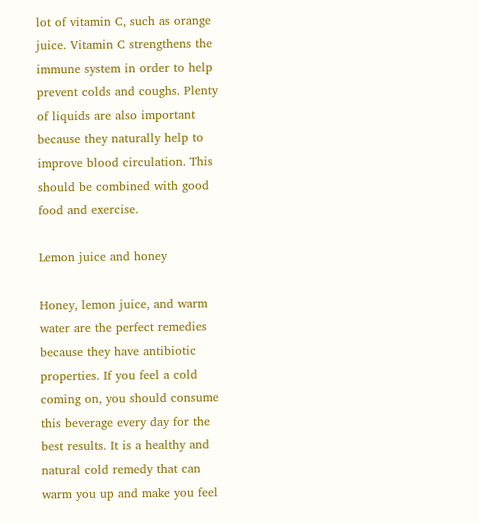lot of vitamin C, such as orange juice. Vitamin C strengthens the immune system in order to help prevent colds and coughs. Plenty of liquids are also important because they naturally help to improve blood circulation. This should be combined with good food and exercise.

Lemon juice and honey

Honey, lemon juice, and warm water are the perfect remedies because they have antibiotic properties. If you feel a cold coming on, you should consume this beverage every day for the best results. It is a healthy and natural cold remedy that can warm you up and make you feel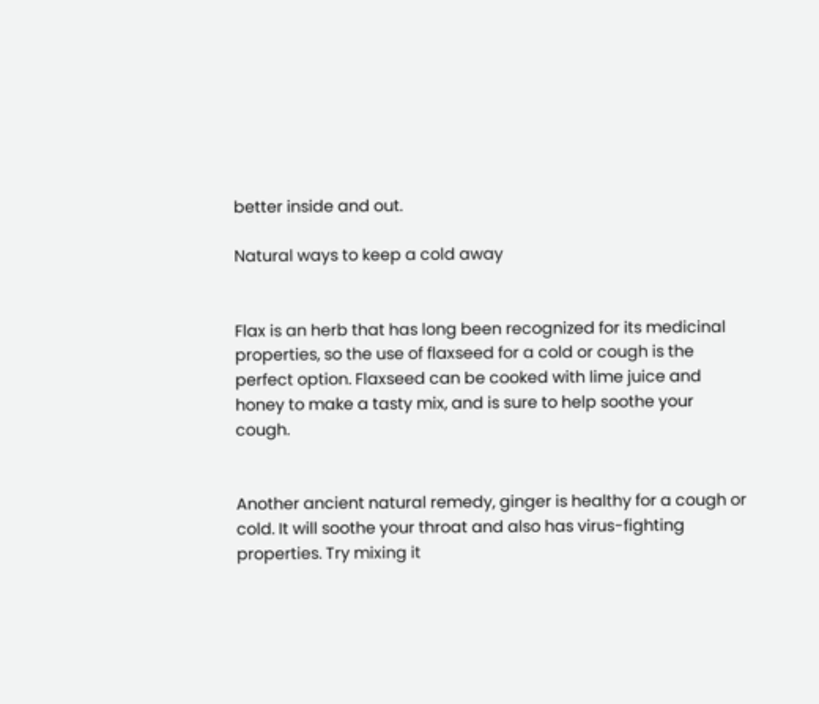better inside and out.

Natural ways to keep a cold away


Flax is an herb that has long been recognized for its medicinal properties, so the use of flaxseed for a cold or cough is the perfect option. Flaxseed can be cooked with lime juice and honey to make a tasty mix, and is sure to help soothe your cough.


Another ancient natural remedy, ginger is healthy for a cough or cold. It will soothe your throat and also has virus-fighting properties. Try mixing it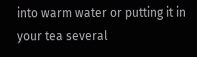into warm water or putting it in your tea several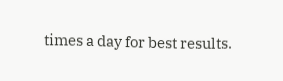times a day for best results.